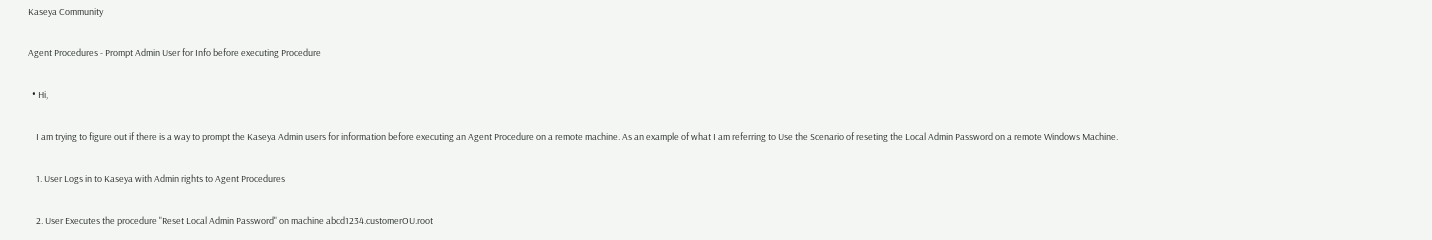Kaseya Community

Agent Procedures - Prompt Admin User for Info before executing Procedure

  • Hi,

    I am trying to figure out if there is a way to prompt the Kaseya Admin users for information before executing an Agent Procedure on a remote machine. As an example of what I am referring to Use the Scenario of reseting the Local Admin Password on a remote Windows Machine.

    1. User Logs in to Kaseya with Admin rights to Agent Procedures

    2. User Executes the procedure "Reset Local Admin Password" on machine abcd1234.customerOU.root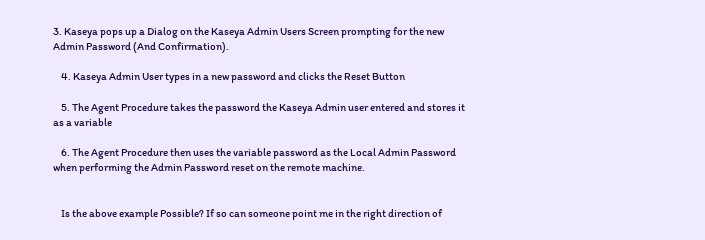3. Kaseya pops up a Dialog on the Kaseya Admin Users Screen prompting for the new Admin Password (And Confirmation).

    4. Kaseya Admin User types in a new password and clicks the Reset Button

    5. The Agent Procedure takes the password the Kaseya Admin user entered and stores it as a variable

    6. The Agent Procedure then uses the variable password as the Local Admin Password when performing the Admin Password reset on the remote machine.


    Is the above example Possible? If so can someone point me in the right direction of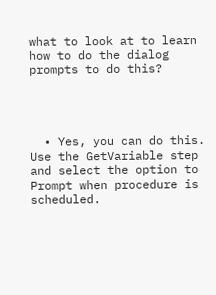what to look at to learn how to do the dialog prompts to do this?




  • Yes, you can do this.  Use the GetVariable step and select the option to Prompt when procedure is scheduled.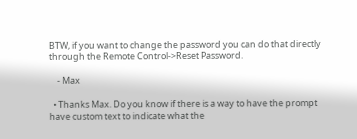BTW, if you want to change the password you can do that directly through the Remote Control->Reset Password.

    - Max

  • Thanks Max. Do you know if there is a way to have the prompt have custom text to indicate what the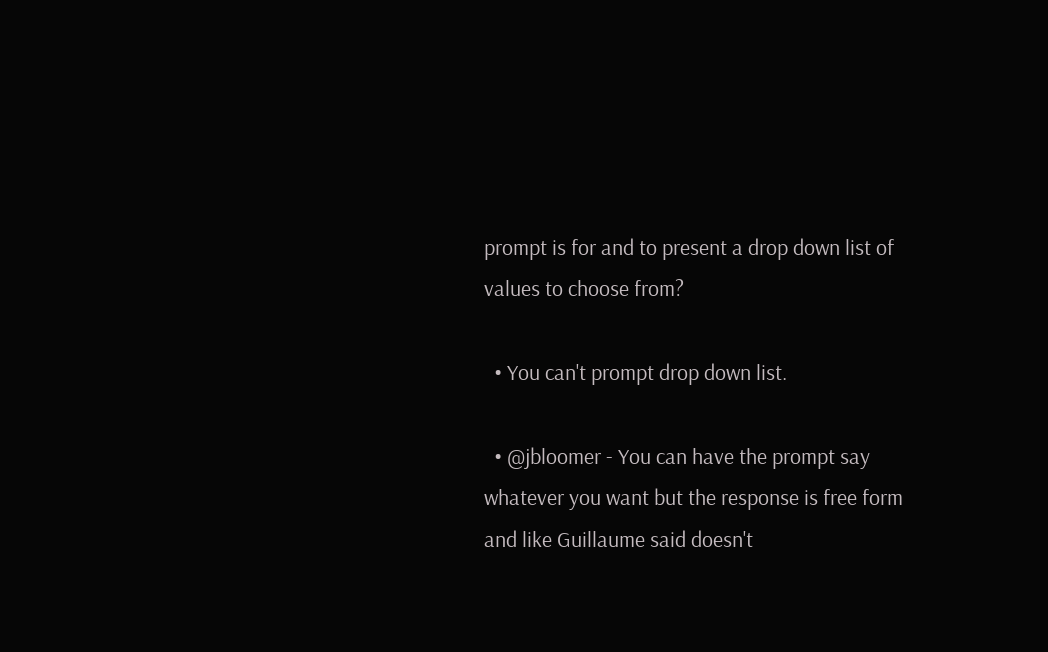prompt is for and to present a drop down list of values to choose from?

  • You can't prompt drop down list.

  • @jbloomer - You can have the prompt say whatever you want but the response is free form and like Guillaume said doesn't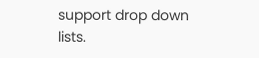support drop down lists.